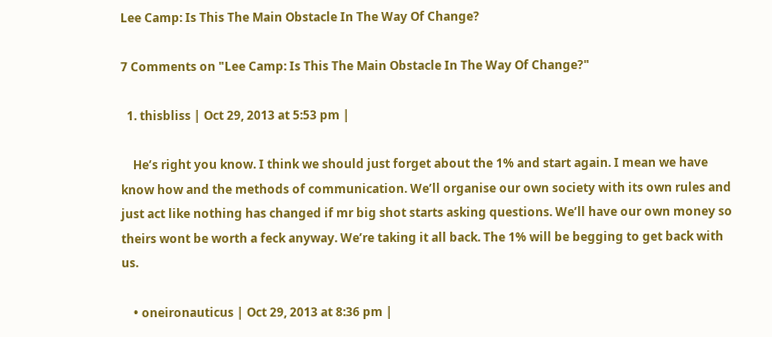Lee Camp: Is This The Main Obstacle In The Way Of Change?

7 Comments on "Lee Camp: Is This The Main Obstacle In The Way Of Change?"

  1. thisbliss | Oct 29, 2013 at 5:53 pm |

    He’s right you know. I think we should just forget about the 1% and start again. I mean we have know how and the methods of communication. We’ll organise our own society with its own rules and just act like nothing has changed if mr big shot starts asking questions. We’ll have our own money so theirs wont be worth a feck anyway. We’re taking it all back. The 1% will be begging to get back with us.

    • oneironauticus | Oct 29, 2013 at 8:36 pm |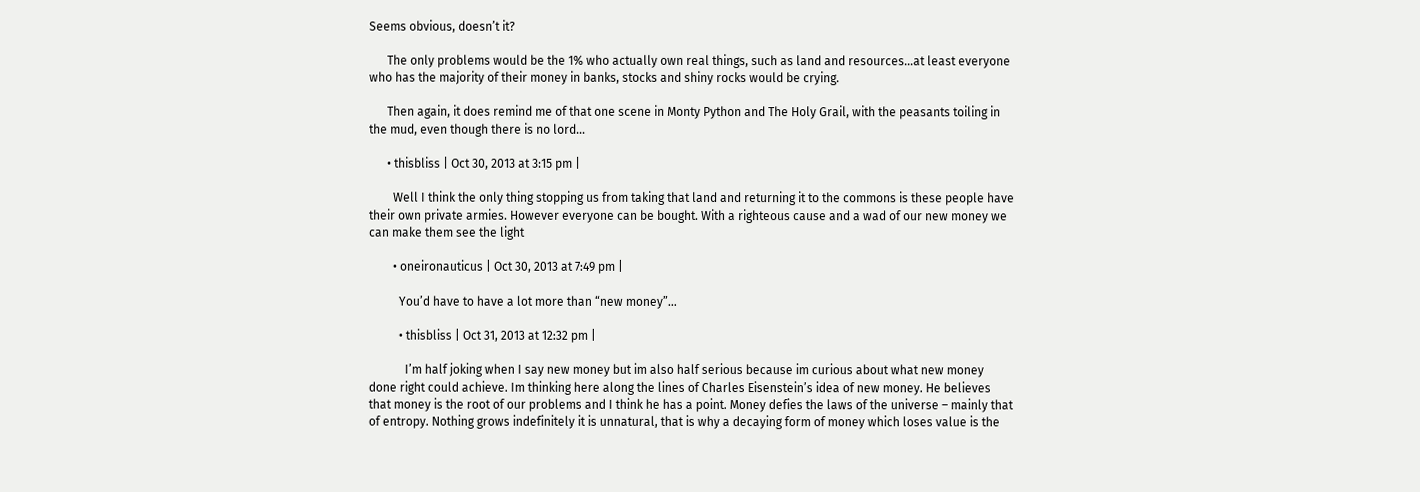Seems obvious, doesn’t it?

      The only problems would be the 1% who actually own real things, such as land and resources…at least everyone who has the majority of their money in banks, stocks and shiny rocks would be crying.

      Then again, it does remind me of that one scene in Monty Python and The Holy Grail, with the peasants toiling in the mud, even though there is no lord…

      • thisbliss | Oct 30, 2013 at 3:15 pm |

        Well I think the only thing stopping us from taking that land and returning it to the commons is these people have their own private armies. However everyone can be bought. With a righteous cause and a wad of our new money we can make them see the light

        • oneironauticus | Oct 30, 2013 at 7:49 pm |

          You’d have to have a lot more than “new money”…

          • thisbliss | Oct 31, 2013 at 12:32 pm |

            I’m half joking when I say new money but im also half serious because im curious about what new money done right could achieve. Im thinking here along the lines of Charles Eisenstein’s idea of new money. He believes that money is the root of our problems and I think he has a point. Money defies the laws of the universe – mainly that of entropy. Nothing grows indefinitely it is unnatural, that is why a decaying form of money which loses value is the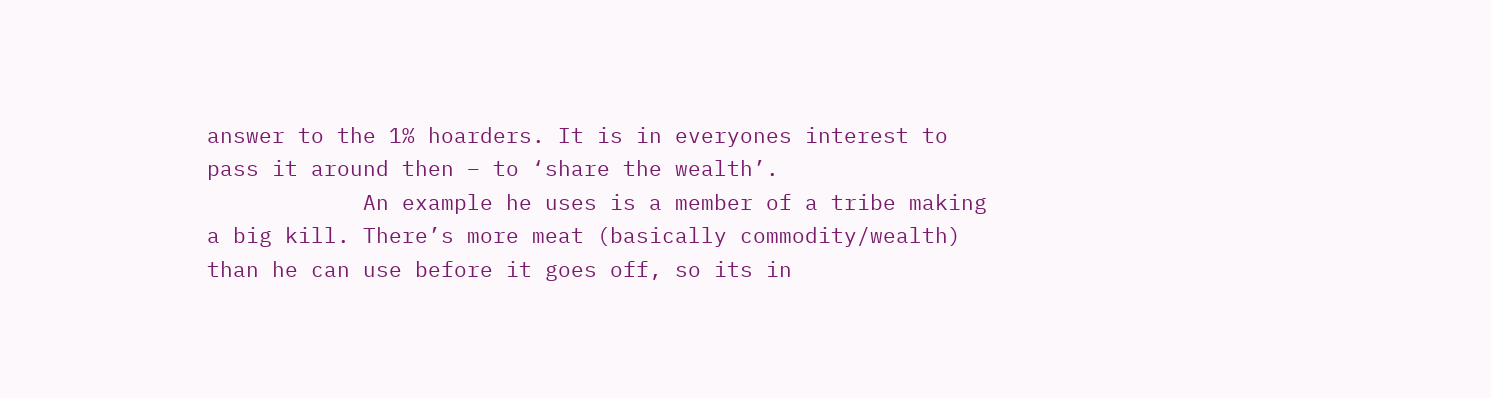answer to the 1% hoarders. It is in everyones interest to pass it around then – to ‘share the wealth’.
            An example he uses is a member of a tribe making a big kill. There’s more meat (basically commodity/wealth) than he can use before it goes off, so its in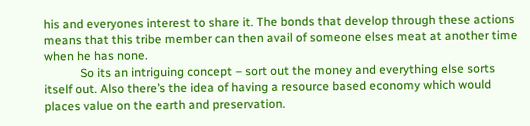his and everyones interest to share it. The bonds that develop through these actions means that this tribe member can then avail of someone elses meat at another time when he has none.
            So its an intriguing concept – sort out the money and everything else sorts itself out. Also there’s the idea of having a resource based economy which would places value on the earth and preservation.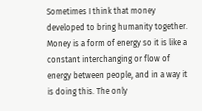Sometimes I think that money developed to bring humanity together. Money is a form of energy so it is like a constant interchanging or flow of energy between people, and in a way it is doing this. The only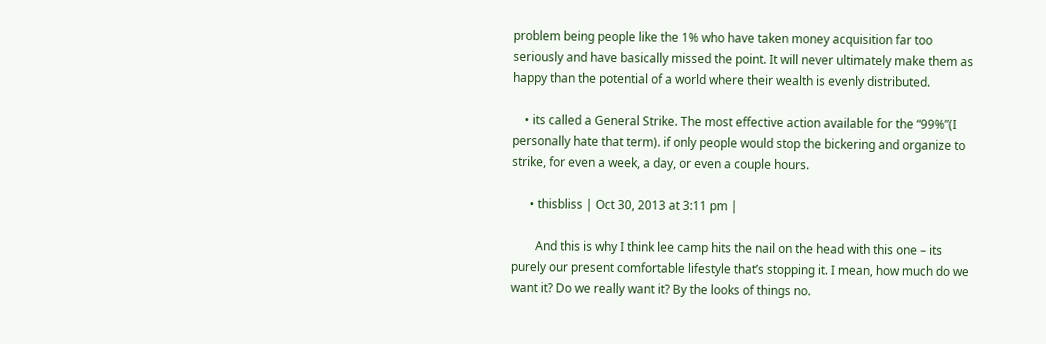problem being people like the 1% who have taken money acquisition far too seriously and have basically missed the point. It will never ultimately make them as happy than the potential of a world where their wealth is evenly distributed.

    • its called a General Strike. The most effective action available for the “99%”(I personally hate that term). if only people would stop the bickering and organize to strike, for even a week, a day, or even a couple hours.

      • thisbliss | Oct 30, 2013 at 3:11 pm |

        And this is why I think lee camp hits the nail on the head with this one – its purely our present comfortable lifestyle that’s stopping it. I mean, how much do we want it? Do we really want it? By the looks of things no.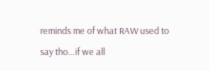reminds me of what RAW used to say tho…if we all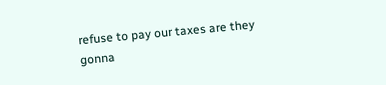refuse to pay our taxes are they gonna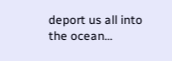deport us all into the ocean…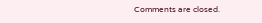Comments are closed.